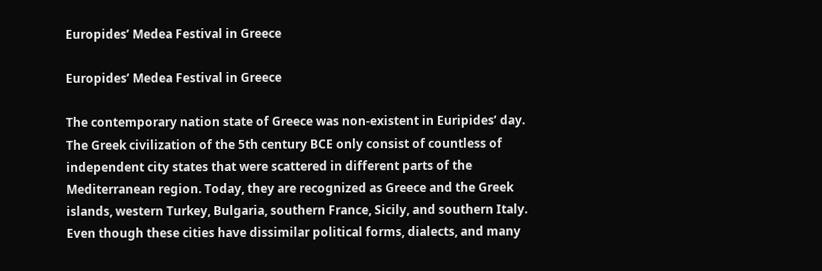Europides’ Medea Festival in Greece

Europides’ Medea Festival in Greece

The contemporary nation state of Greece was non-existent in Euripides’ day. The Greek civilization of the 5th century BCE only consist of countless of independent city states that were scattered in different parts of the Mediterranean region. Today, they are recognized as Greece and the Greek islands, western Turkey, Bulgaria, southern France, Sicily, and southern Italy. Even though these cities have dissimilar political forms, dialects, and many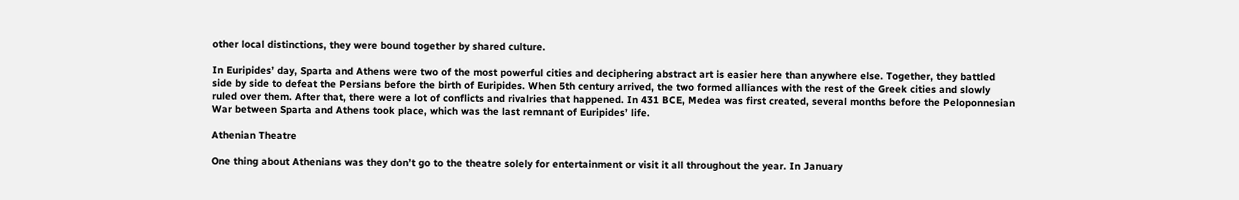other local distinctions, they were bound together by shared culture.

In Euripides’ day, Sparta and Athens were two of the most powerful cities and deciphering abstract art is easier here than anywhere else. Together, they battled side by side to defeat the Persians before the birth of Euripides. When 5th century arrived, the two formed alliances with the rest of the Greek cities and slowly ruled over them. After that, there were a lot of conflicts and rivalries that happened. In 431 BCE, Medea was first created, several months before the Peloponnesian War between Sparta and Athens took place, which was the last remnant of Euripides’ life.

Athenian Theatre

One thing about Athenians was they don’t go to the theatre solely for entertainment or visit it all throughout the year. In January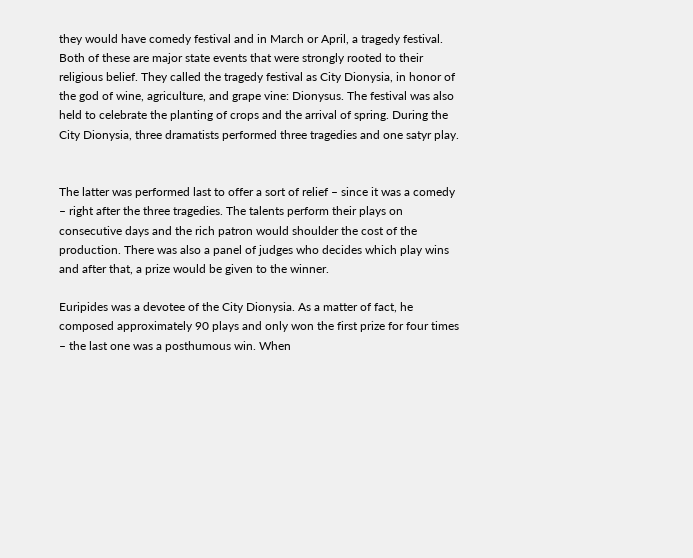they would have comedy festival and in March or April, a tragedy festival. Both of these are major state events that were strongly rooted to their religious belief. They called the tragedy festival as City Dionysia, in honor of the god of wine, agriculture, and grape vine: Dionysus. The festival was also held to celebrate the planting of crops and the arrival of spring. During the City Dionysia, three dramatists performed three tragedies and one satyr play.


The latter was performed last to offer a sort of relief – since it was a comedy – right after the three tragedies. The talents perform their plays on consecutive days and the rich patron would shoulder the cost of the production. There was also a panel of judges who decides which play wins and after that, a prize would be given to the winner.

Euripides was a devotee of the City Dionysia. As a matter of fact, he composed approximately 90 plays and only won the first prize for four times – the last one was a posthumous win. When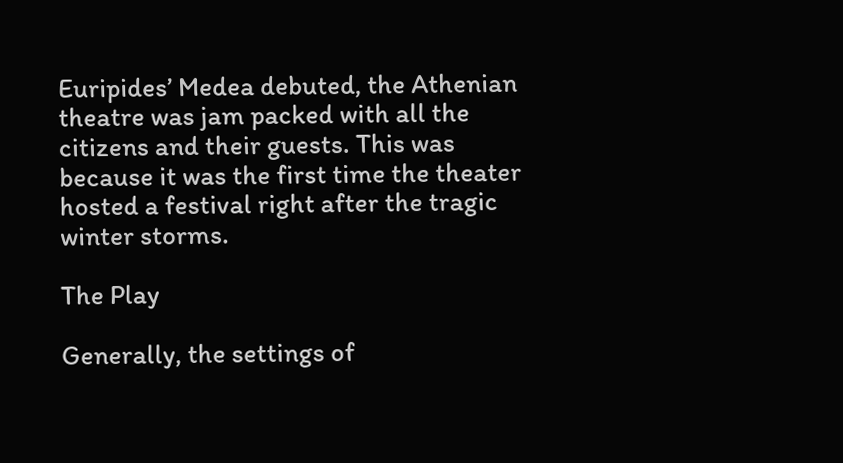Euripides’ Medea debuted, the Athenian theatre was jam packed with all the citizens and their guests. This was because it was the first time the theater hosted a festival right after the tragic winter storms.

The Play

Generally, the settings of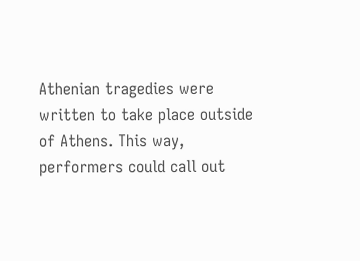Athenian tragedies were written to take place outside of Athens. This way, performers could call out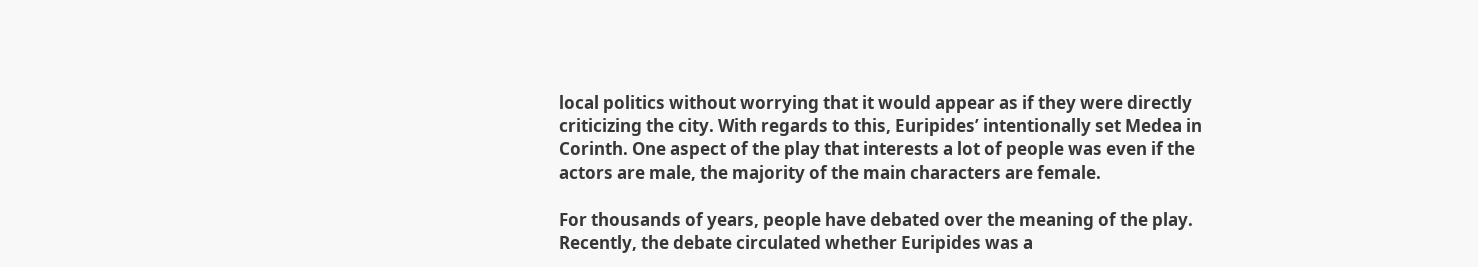local politics without worrying that it would appear as if they were directly criticizing the city. With regards to this, Euripides’ intentionally set Medea in Corinth. One aspect of the play that interests a lot of people was even if the actors are male, the majority of the main characters are female.

For thousands of years, people have debated over the meaning of the play. Recently, the debate circulated whether Euripides was a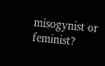misogynist or feminist?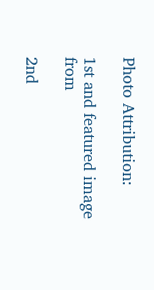Photo Attribution:

1st and featured image from

2nd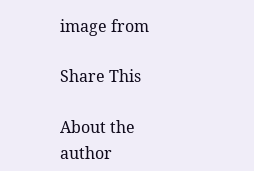image from

Share This

About the author